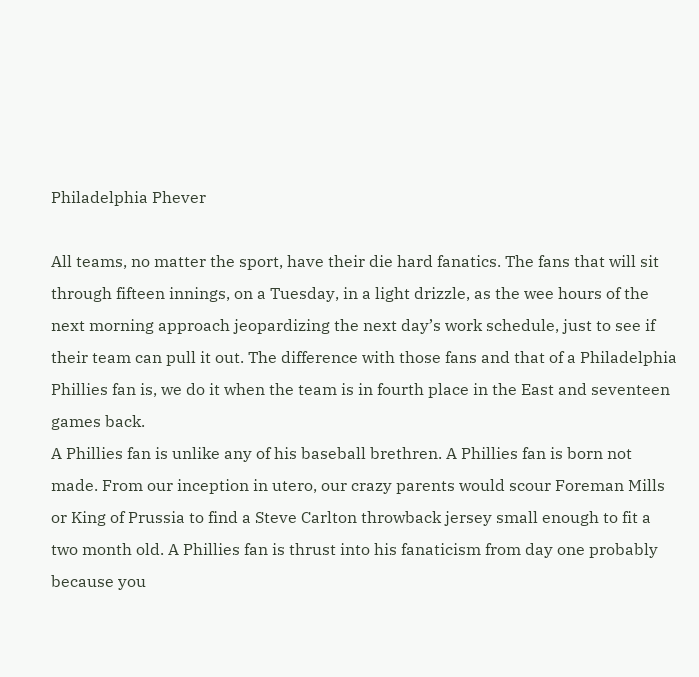Philadelphia Phever

All teams, no matter the sport, have their die hard fanatics. The fans that will sit through fifteen innings, on a Tuesday, in a light drizzle, as the wee hours of the next morning approach jeopardizing the next day’s work schedule, just to see if their team can pull it out. The difference with those fans and that of a Philadelphia Phillies fan is, we do it when the team is in fourth place in the East and seventeen games back.
A Phillies fan is unlike any of his baseball brethren. A Phillies fan is born not made. From our inception in utero, our crazy parents would scour Foreman Mills or King of Prussia to find a Steve Carlton throwback jersey small enough to fit a two month old. A Phillies fan is thrust into his fanaticism from day one probably because you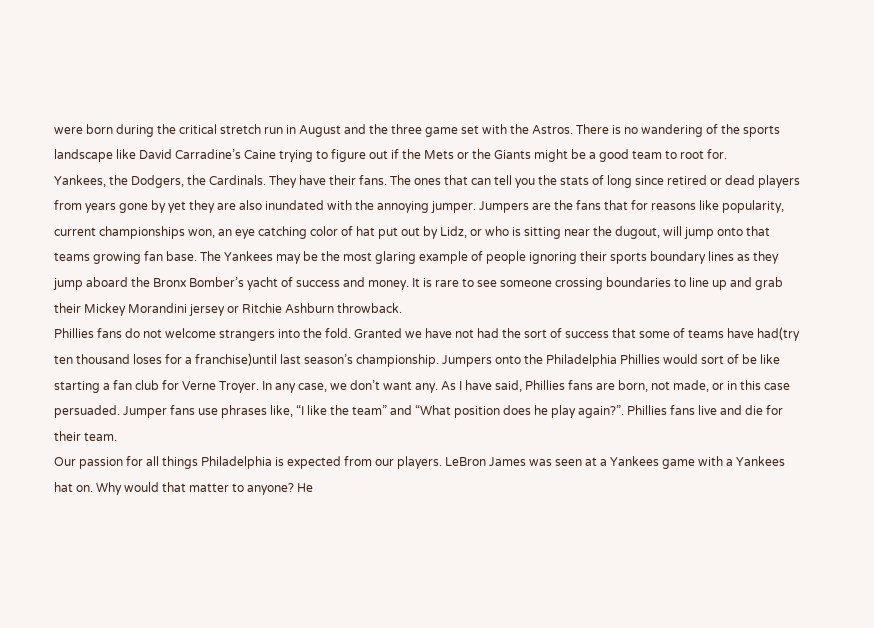were born during the critical stretch run in August and the three game set with the Astros. There is no wandering of the sports landscape like David Carradine’s Caine trying to figure out if the Mets or the Giants might be a good team to root for.
Yankees, the Dodgers, the Cardinals. They have their fans. The ones that can tell you the stats of long since retired or dead players from years gone by yet they are also inundated with the annoying jumper. Jumpers are the fans that for reasons like popularity, current championships won, an eye catching color of hat put out by Lidz, or who is sitting near the dugout, will jump onto that teams growing fan base. The Yankees may be the most glaring example of people ignoring their sports boundary lines as they jump aboard the Bronx Bomber’s yacht of success and money. It is rare to see someone crossing boundaries to line up and grab their Mickey Morandini jersey or Ritchie Ashburn throwback.
Phillies fans do not welcome strangers into the fold. Granted we have not had the sort of success that some of teams have had(try ten thousand loses for a franchise)until last season’s championship. Jumpers onto the Philadelphia Phillies would sort of be like starting a fan club for Verne Troyer. In any case, we don’t want any. As I have said, Phillies fans are born, not made, or in this case persuaded. Jumper fans use phrases like, “I like the team” and “What position does he play again?”. Phillies fans live and die for their team.
Our passion for all things Philadelphia is expected from our players. LeBron James was seen at a Yankees game with a Yankees hat on. Why would that matter to anyone? He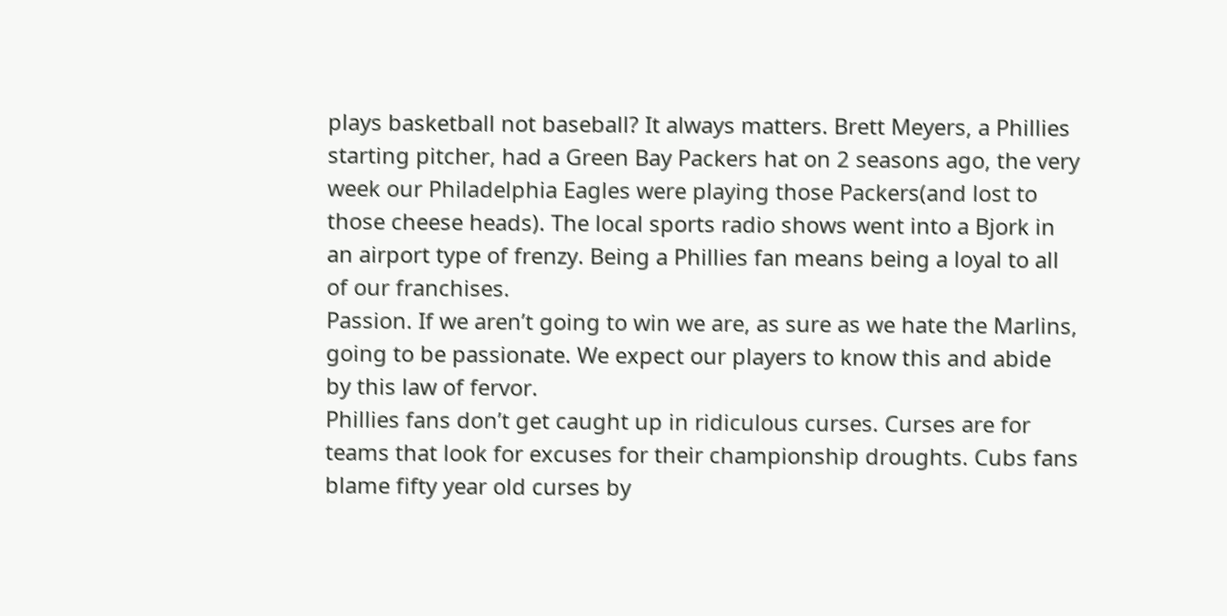plays basketball not baseball? It always matters. Brett Meyers, a Phillies starting pitcher, had a Green Bay Packers hat on 2 seasons ago, the very week our Philadelphia Eagles were playing those Packers(and lost to those cheese heads). The local sports radio shows went into a Bjork in an airport type of frenzy. Being a Phillies fan means being a loyal to all of our franchises.
Passion. If we aren’t going to win we are, as sure as we hate the Marlins, going to be passionate. We expect our players to know this and abide by this law of fervor.
Phillies fans don’t get caught up in ridiculous curses. Curses are for teams that look for excuses for their championship droughts. Cubs fans blame fifty year old curses by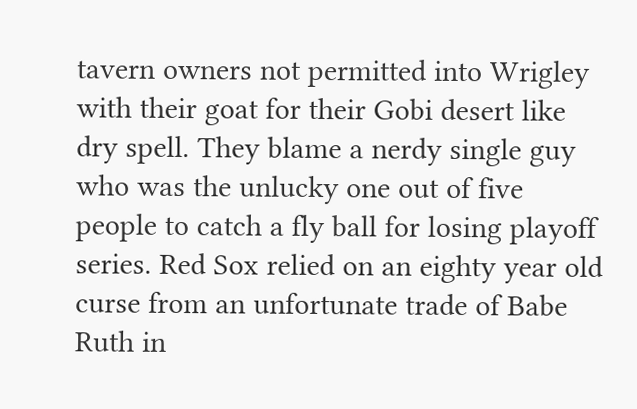tavern owners not permitted into Wrigley with their goat for their Gobi desert like dry spell. They blame a nerdy single guy who was the unlucky one out of five people to catch a fly ball for losing playoff series. Red Sox relied on an eighty year old curse from an unfortunate trade of Babe Ruth in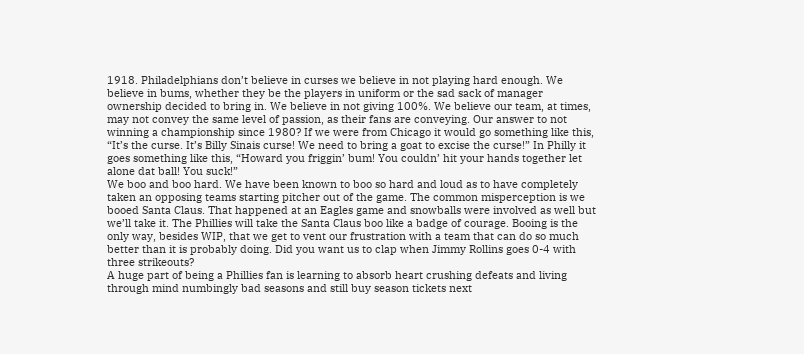1918. Philadelphians don’t believe in curses we believe in not playing hard enough. We believe in bums, whether they be the players in uniform or the sad sack of manager ownership decided to bring in. We believe in not giving 100%. We believe our team, at times, may not convey the same level of passion, as their fans are conveying. Our answer to not winning a championship since 1980? If we were from Chicago it would go something like this, “It’s the curse. It’s Billy Sinais curse! We need to bring a goat to excise the curse!” In Philly it goes something like this, “Howard you friggin’ bum! You couldn’ hit your hands together let alone dat ball! You suck!”
We boo and boo hard. We have been known to boo so hard and loud as to have completely taken an opposing teams starting pitcher out of the game. The common misperception is we booed Santa Claus. That happened at an Eagles game and snowballs were involved as well but we’ll take it. The Phillies will take the Santa Claus boo like a badge of courage. Booing is the only way, besides WIP, that we get to vent our frustration with a team that can do so much better than it is probably doing. Did you want us to clap when Jimmy Rollins goes 0-4 with three strikeouts?
A huge part of being a Phillies fan is learning to absorb heart crushing defeats and living through mind numbingly bad seasons and still buy season tickets next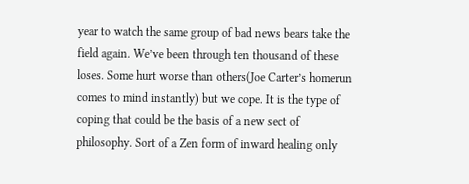year to watch the same group of bad news bears take the field again. We’ve been through ten thousand of these loses. Some hurt worse than others(Joe Carter’s homerun comes to mind instantly) but we cope. It is the type of coping that could be the basis of a new sect of philosophy. Sort of a Zen form of inward healing only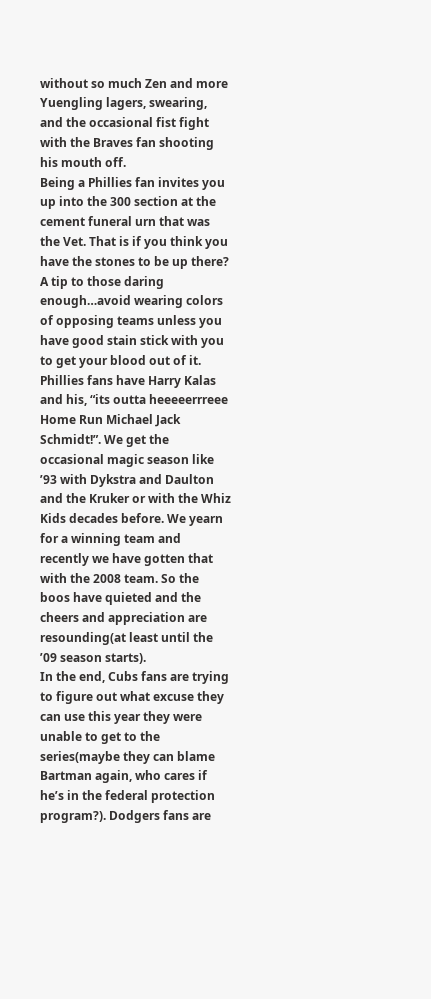without so much Zen and more Yuengling lagers, swearing, and the occasional fist fight with the Braves fan shooting his mouth off.
Being a Phillies fan invites you up into the 300 section at the cement funeral urn that was the Vet. That is if you think you have the stones to be up there? A tip to those daring enough…avoid wearing colors of opposing teams unless you have good stain stick with you to get your blood out of it. Phillies fans have Harry Kalas and his, “its outta heeeeerrreee Home Run Michael Jack Schmidt!”. We get the occasional magic season like ’93 with Dykstra and Daulton and the Kruker or with the Whiz Kids decades before. We yearn for a winning team and recently we have gotten that with the 2008 team. So the boos have quieted and the cheers and appreciation are resounding(at least until the ’09 season starts).
In the end, Cubs fans are trying to figure out what excuse they can use this year they were unable to get to the series(maybe they can blame Bartman again, who cares if he’s in the federal protection program?). Dodgers fans are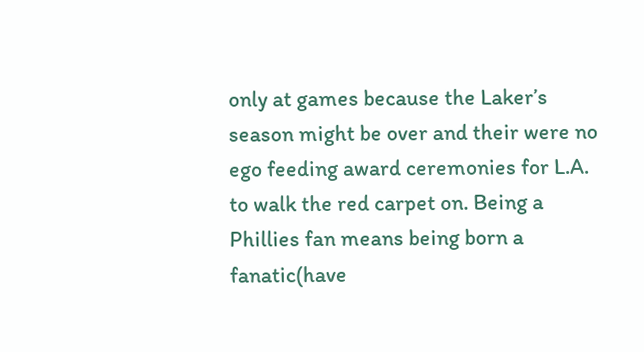only at games because the Laker’s season might be over and their were no ego feeding award ceremonies for L.A. to walk the red carpet on. Being a Phillies fan means being born a fanatic(have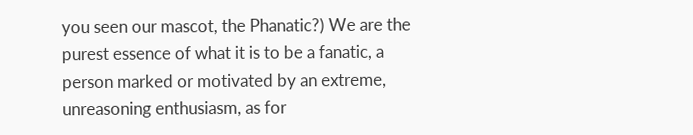you seen our mascot, the Phanatic?) We are the purest essence of what it is to be a fanatic, a person marked or motivated by an extreme, unreasoning enthusiasm, as for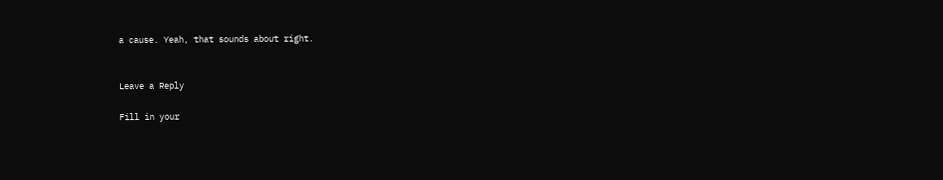a cause. Yeah, that sounds about right.


Leave a Reply

Fill in your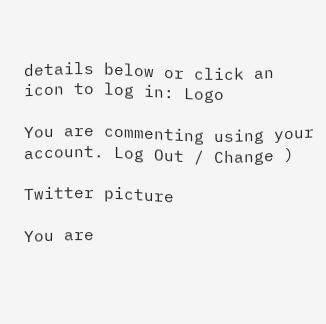details below or click an icon to log in: Logo

You are commenting using your account. Log Out / Change )

Twitter picture

You are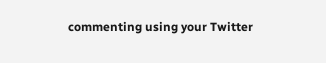commenting using your Twitter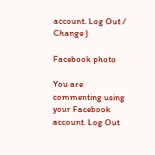account. Log Out / Change )

Facebook photo

You are commenting using your Facebook account. Log Out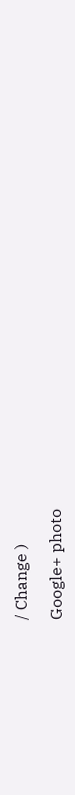/ Change )

Google+ photo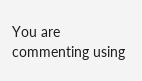You are commenting using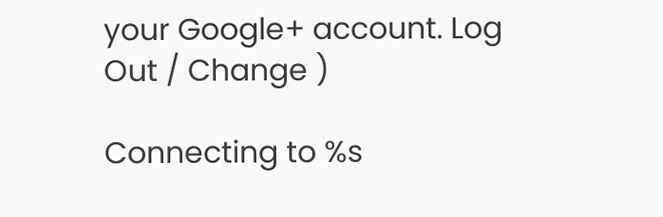your Google+ account. Log Out / Change )

Connecting to %s